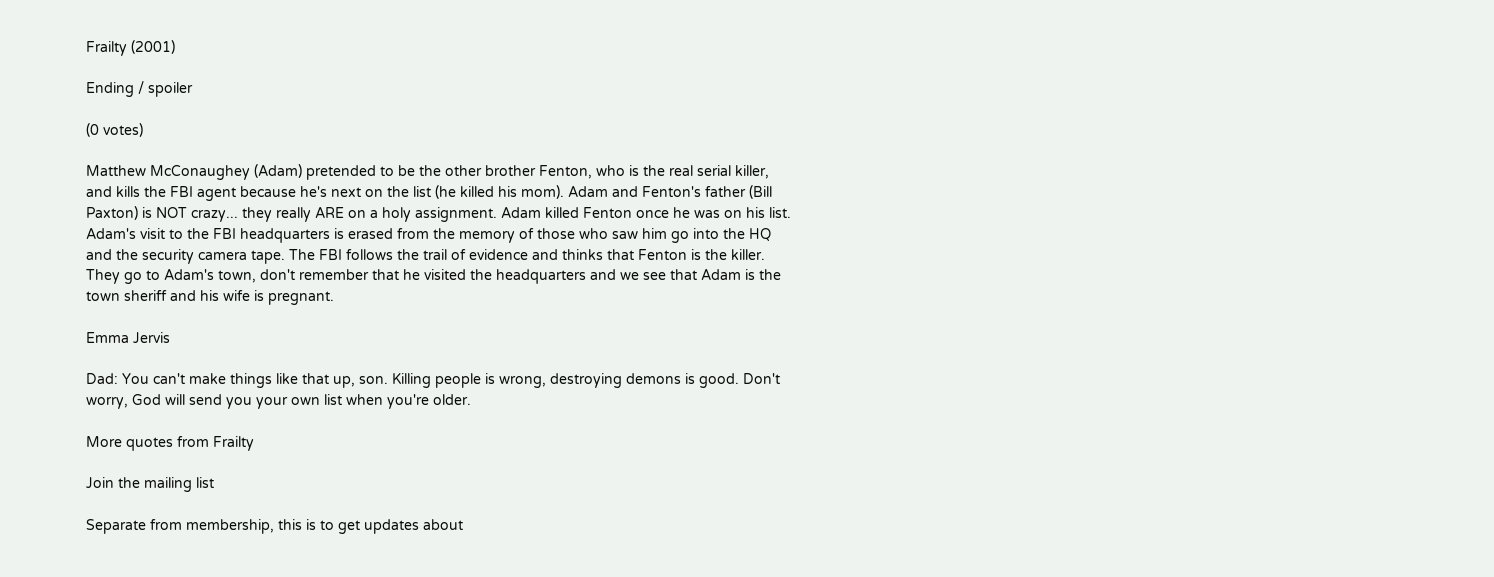Frailty (2001)

Ending / spoiler

(0 votes)

Matthew McConaughey (Adam) pretended to be the other brother Fenton, who is the real serial killer, and kills the FBI agent because he's next on the list (he killed his mom). Adam and Fenton's father (Bill Paxton) is NOT crazy... they really ARE on a holy assignment. Adam killed Fenton once he was on his list. Adam's visit to the FBI headquarters is erased from the memory of those who saw him go into the HQ and the security camera tape. The FBI follows the trail of evidence and thinks that Fenton is the killer. They go to Adam's town, don't remember that he visited the headquarters and we see that Adam is the town sheriff and his wife is pregnant.

Emma Jervis

Dad: You can't make things like that up, son. Killing people is wrong, destroying demons is good. Don't worry, God will send you your own list when you're older.

More quotes from Frailty

Join the mailing list

Separate from membership, this is to get updates about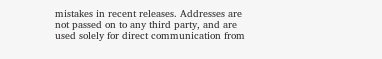mistakes in recent releases. Addresses are not passed on to any third party, and are used solely for direct communication from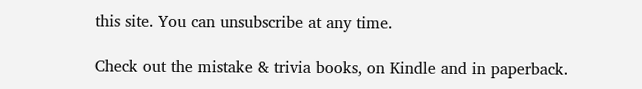this site. You can unsubscribe at any time.

Check out the mistake & trivia books, on Kindle and in paperback.